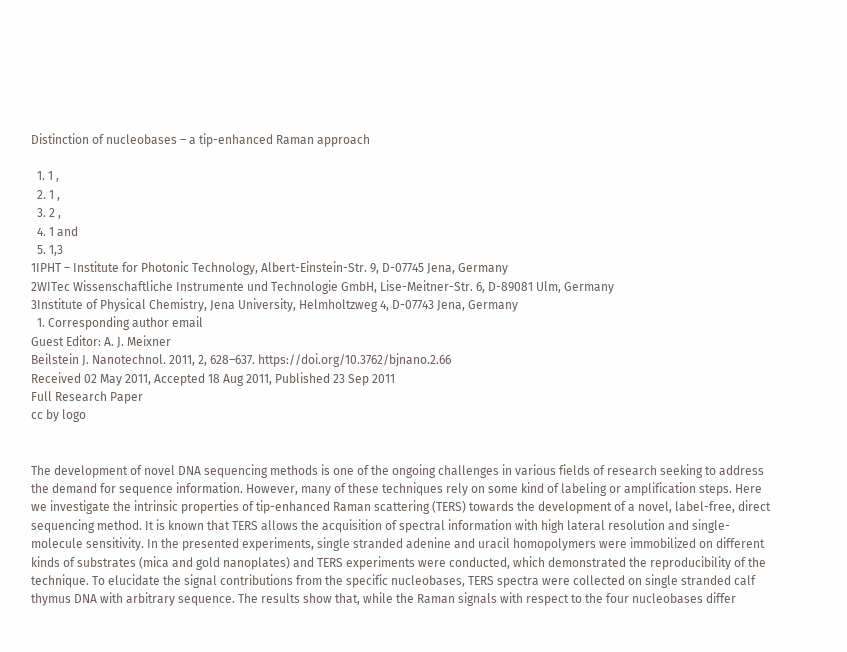Distinction of nucleobases – a tip-enhanced Raman approach

  1. 1 ,
  2. 1 ,
  3. 2 ,
  4. 1 and
  5. 1,3
1IPHT – Institute for Photonic Technology, Albert-Einstein-Str. 9, D-07745 Jena, Germany
2WITec Wissenschaftliche Instrumente und Technologie GmbH, Lise-Meitner-Str. 6, D-89081 Ulm, Germany
3Institute of Physical Chemistry, Jena University, Helmholtzweg 4, D-07743 Jena, Germany
  1. Corresponding author email
Guest Editor: A. J. Meixner
Beilstein J. Nanotechnol. 2011, 2, 628–637. https://doi.org/10.3762/bjnano.2.66
Received 02 May 2011, Accepted 18 Aug 2011, Published 23 Sep 2011
Full Research Paper
cc by logo


The development of novel DNA sequencing methods is one of the ongoing challenges in various fields of research seeking to address the demand for sequence information. However, many of these techniques rely on some kind of labeling or amplification steps. Here we investigate the intrinsic properties of tip-enhanced Raman scattering (TERS) towards the development of a novel, label-free, direct sequencing method. It is known that TERS allows the acquisition of spectral information with high lateral resolution and single-molecule sensitivity. In the presented experiments, single stranded adenine and uracil homopolymers were immobilized on different kinds of substrates (mica and gold nanoplates) and TERS experiments were conducted, which demonstrated the reproducibility of the technique. To elucidate the signal contributions from the specific nucleobases, TERS spectra were collected on single stranded calf thymus DNA with arbitrary sequence. The results show that, while the Raman signals with respect to the four nucleobases differ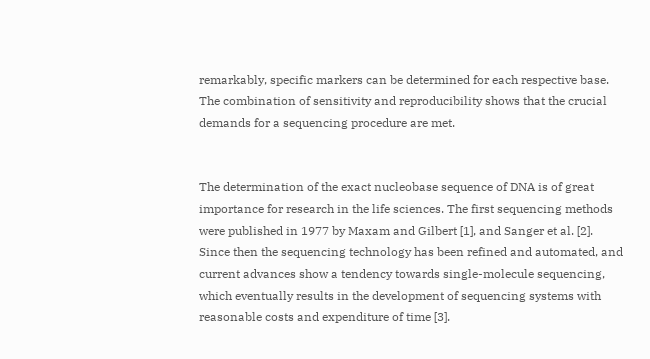remarkably, specific markers can be determined for each respective base. The combination of sensitivity and reproducibility shows that the crucial demands for a sequencing procedure are met.


The determination of the exact nucleobase sequence of DNA is of great importance for research in the life sciences. The first sequencing methods were published in 1977 by Maxam and Gilbert [1], and Sanger et al. [2]. Since then the sequencing technology has been refined and automated, and current advances show a tendency towards single-molecule sequencing, which eventually results in the development of sequencing systems with reasonable costs and expenditure of time [3].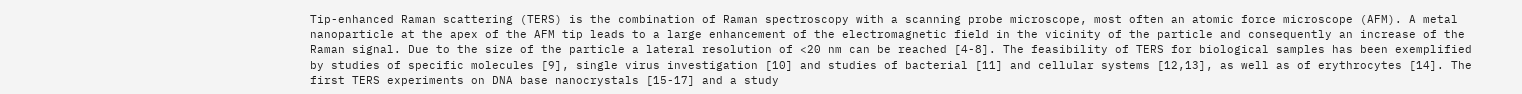Tip-enhanced Raman scattering (TERS) is the combination of Raman spectroscopy with a scanning probe microscope, most often an atomic force microscope (AFM). A metal nanoparticle at the apex of the AFM tip leads to a large enhancement of the electromagnetic field in the vicinity of the particle and consequently an increase of the Raman signal. Due to the size of the particle a lateral resolution of <20 nm can be reached [4-8]. The feasibility of TERS for biological samples has been exemplified by studies of specific molecules [9], single virus investigation [10] and studies of bacterial [11] and cellular systems [12,13], as well as of erythrocytes [14]. The first TERS experiments on DNA base nanocrystals [15-17] and a study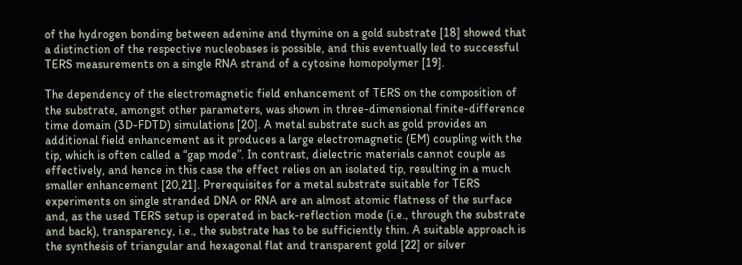of the hydrogen bonding between adenine and thymine on a gold substrate [18] showed that a distinction of the respective nucleobases is possible, and this eventually led to successful TERS measurements on a single RNA strand of a cytosine homopolymer [19].

The dependency of the electromagnetic field enhancement of TERS on the composition of the substrate, amongst other parameters, was shown in three-dimensional finite-difference time domain (3D-FDTD) simulations [20]. A metal substrate such as gold provides an additional field enhancement as it produces a large electromagnetic (EM) coupling with the tip, which is often called a “gap mode”. In contrast, dielectric materials cannot couple as effectively, and hence in this case the effect relies on an isolated tip, resulting in a much smaller enhancement [20,21]. Prerequisites for a metal substrate suitable for TERS experiments on single stranded DNA or RNA are an almost atomic flatness of the surface and, as the used TERS setup is operated in back-reflection mode (i.e., through the substrate and back), transparency, i.e., the substrate has to be sufficiently thin. A suitable approach is the synthesis of triangular and hexagonal flat and transparent gold [22] or silver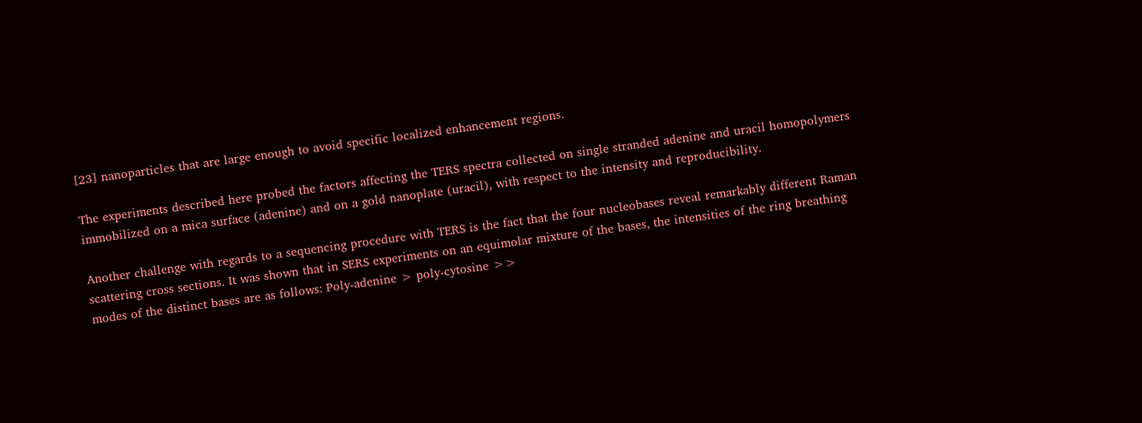[23] nanoparticles that are large enough to avoid specific localized enhancement regions.

The experiments described here probed the factors affecting the TERS spectra collected on single stranded adenine and uracil homopolymers immobilized on a mica surface (adenine) and on a gold nanoplate (uracil), with respect to the intensity and reproducibility.

Another challenge with regards to a sequencing procedure with TERS is the fact that the four nucleobases reveal remarkably different Raman scattering cross sections. It was shown that in SERS experiments on an equimolar mixture of the bases, the intensities of the ring breathing modes of the distinct bases are as follows: Poly-adenine > poly-cytosine >>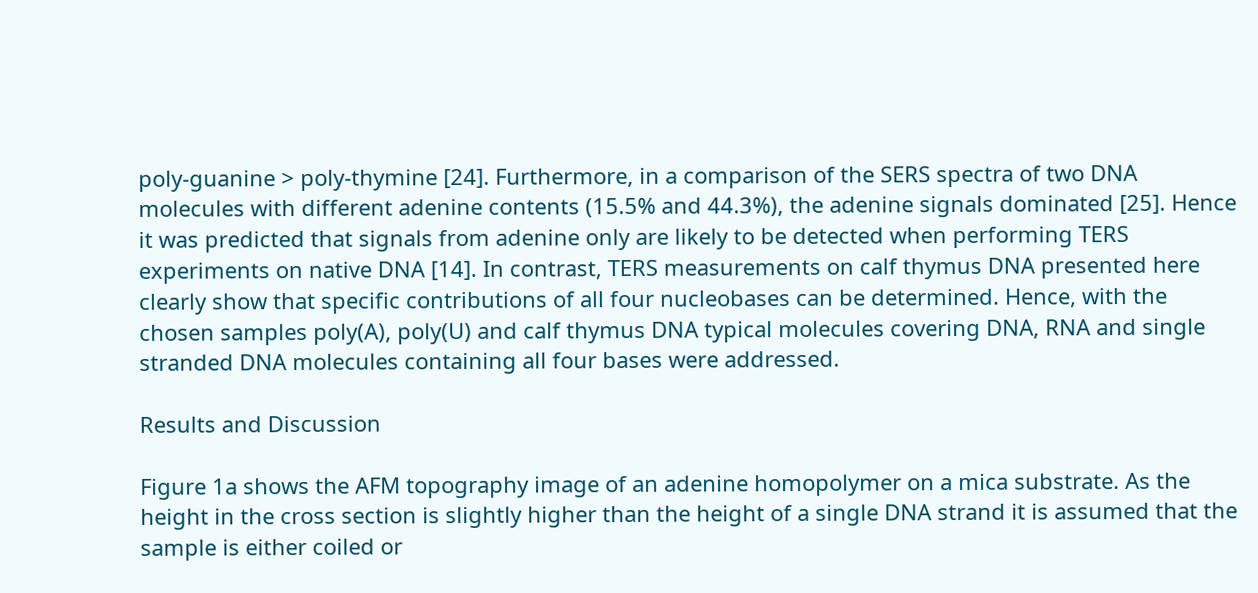poly-guanine > poly-thymine [24]. Furthermore, in a comparison of the SERS spectra of two DNA molecules with different adenine contents (15.5% and 44.3%), the adenine signals dominated [25]. Hence it was predicted that signals from adenine only are likely to be detected when performing TERS experiments on native DNA [14]. In contrast, TERS measurements on calf thymus DNA presented here clearly show that specific contributions of all four nucleobases can be determined. Hence, with the chosen samples poly(A), poly(U) and calf thymus DNA typical molecules covering DNA, RNA and single stranded DNA molecules containing all four bases were addressed.

Results and Discussion

Figure 1a shows the AFM topography image of an adenine homopolymer on a mica substrate. As the height in the cross section is slightly higher than the height of a single DNA strand it is assumed that the sample is either coiled or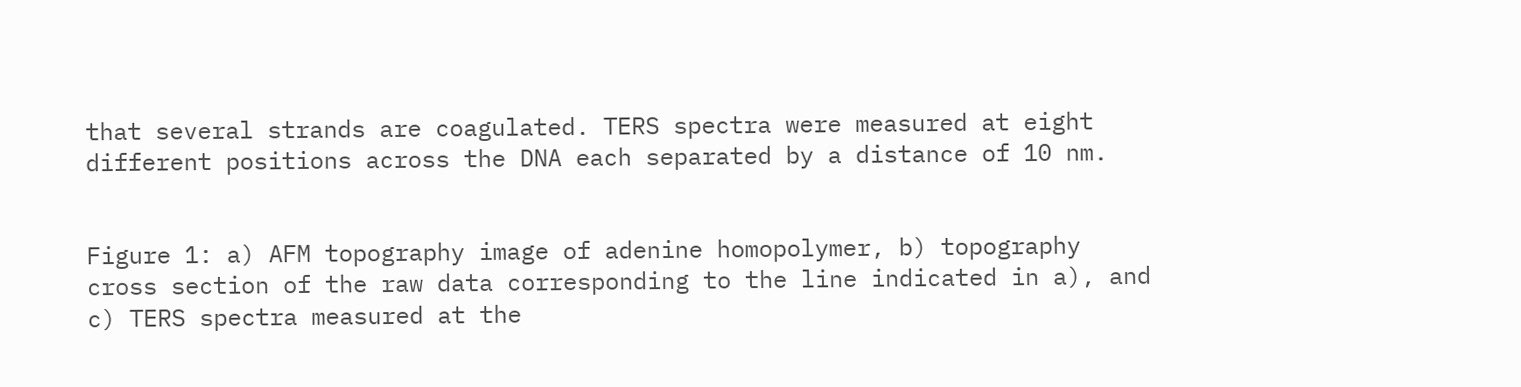that several strands are coagulated. TERS spectra were measured at eight different positions across the DNA each separated by a distance of 10 nm.


Figure 1: a) AFM topography image of adenine homopolymer, b) topography cross section of the raw data corresponding to the line indicated in a), and c) TERS spectra measured at the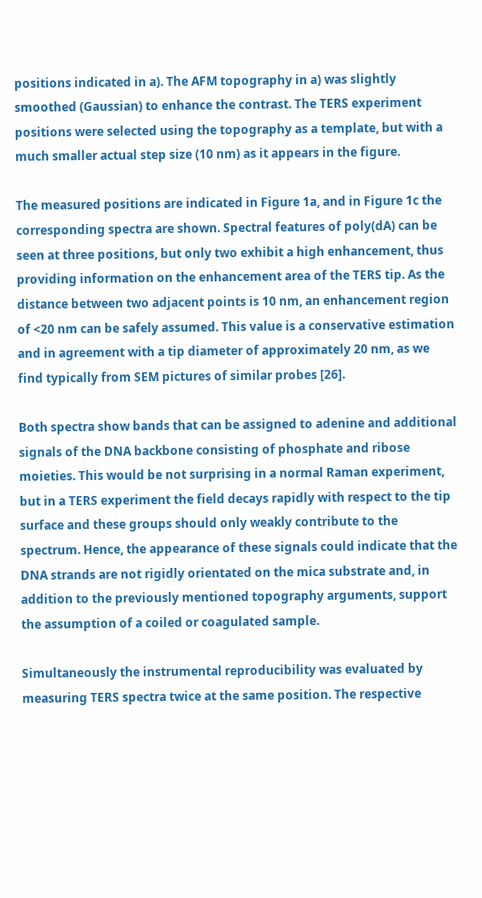positions indicated in a). The AFM topography in a) was slightly smoothed (Gaussian) to enhance the contrast. The TERS experiment positions were selected using the topography as a template, but with a much smaller actual step size (10 nm) as it appears in the figure.

The measured positions are indicated in Figure 1a, and in Figure 1c the corresponding spectra are shown. Spectral features of poly(dA) can be seen at three positions, but only two exhibit a high enhancement, thus providing information on the enhancement area of the TERS tip. As the distance between two adjacent points is 10 nm, an enhancement region of <20 nm can be safely assumed. This value is a conservative estimation and in agreement with a tip diameter of approximately 20 nm, as we find typically from SEM pictures of similar probes [26].

Both spectra show bands that can be assigned to adenine and additional signals of the DNA backbone consisting of phosphate and ribose moieties. This would be not surprising in a normal Raman experiment, but in a TERS experiment the field decays rapidly with respect to the tip surface and these groups should only weakly contribute to the spectrum. Hence, the appearance of these signals could indicate that the DNA strands are not rigidly orientated on the mica substrate and, in addition to the previously mentioned topography arguments, support the assumption of a coiled or coagulated sample.

Simultaneously the instrumental reproducibility was evaluated by measuring TERS spectra twice at the same position. The respective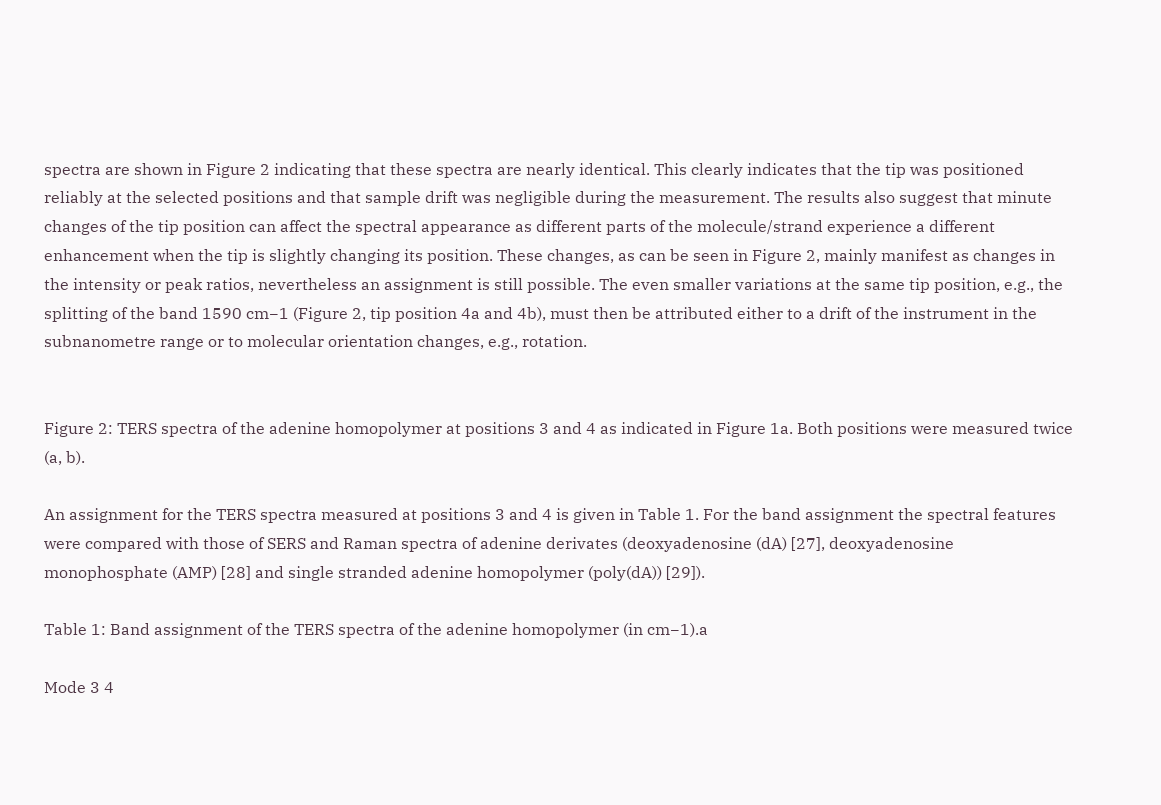spectra are shown in Figure 2 indicating that these spectra are nearly identical. This clearly indicates that the tip was positioned reliably at the selected positions and that sample drift was negligible during the measurement. The results also suggest that minute changes of the tip position can affect the spectral appearance as different parts of the molecule/strand experience a different enhancement when the tip is slightly changing its position. These changes, as can be seen in Figure 2, mainly manifest as changes in the intensity or peak ratios, nevertheless an assignment is still possible. The even smaller variations at the same tip position, e.g., the splitting of the band 1590 cm−1 (Figure 2, tip position 4a and 4b), must then be attributed either to a drift of the instrument in the subnanometre range or to molecular orientation changes, e.g., rotation.


Figure 2: TERS spectra of the adenine homopolymer at positions 3 and 4 as indicated in Figure 1a. Both positions were measured twice (a, b).

An assignment for the TERS spectra measured at positions 3 and 4 is given in Table 1. For the band assignment the spectral features were compared with those of SERS and Raman spectra of adenine derivates (deoxyadenosine (dA) [27], deoxyadenosine monophosphate (AMP) [28] and single stranded adenine homopolymer (poly(dA)) [29]).

Table 1: Band assignment of the TERS spectra of the adenine homopolymer (in cm−1).a

Mode 3 4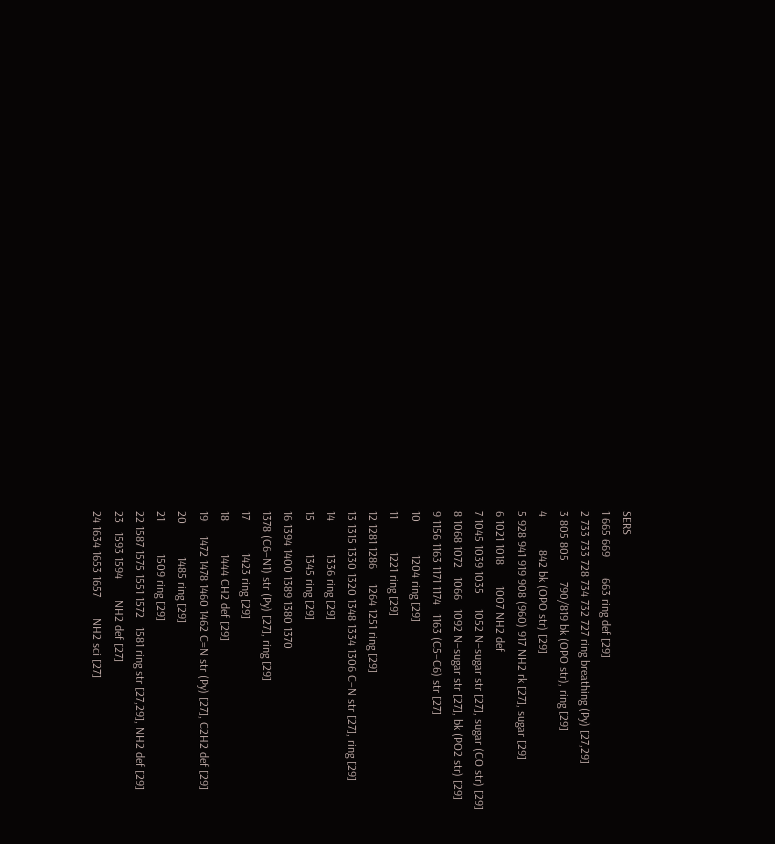SERS
1 665 669       663 ring def [29]
2 733 733 728 734 732 727 ring breathing (Py) [27,29]
3 805 805       790/819 bk (OPO str), ring [29]
4           842 bk (OPO str) [29]
5 928 941 919 908 (960) 917 NH2 rk [27], sugar [29]
6 1021 1018       1007 NH2 def
7 1045 1039 1035     1052 N–sugar str [27], sugar (CO str) [29]
8 1068 1072   1066   1092 N–sugar str [27], bk (PO2 str) [29]
9 1156 1163 1171 1174   1163 (C5–C6) str [27]
10           1204 ring [29]
11           1221 ring [29]
12 1281 1286     1264 1251 ring [29]
13 1315 1330 1320 1348 1334 1306 C–N str [27], ring [29]
14           1336 ring [29]
15           1345 ring [29]
16 1394 1400 1389 1380 1370
1378 (C6–N1) str (Py) [27], ring [29]
17           1423 ring [29]
18           1444 CH2 def [29]
19     1472 1478 1460 1462 C=N str (Py) [27], C2H2 def [29]
20           1485 ring [29]
21           1509 ring [29]
22 1587 1575 1551 1572   1581 ring str [27,29], NH2 def [29]
23   1593 1594       NH2 def [27]
24 1634 1653 1657       NH2 sci [27]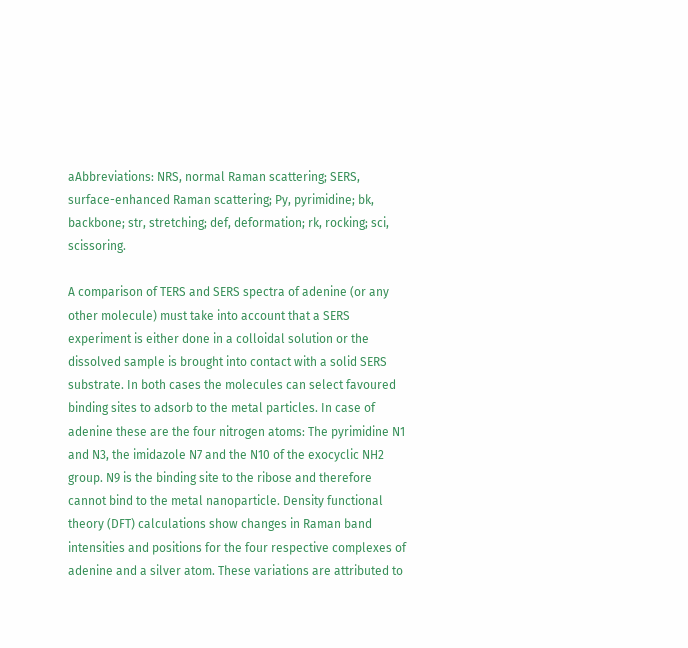aAbbreviations: NRS, normal Raman scattering; SERS, surface-enhanced Raman scattering; Py, pyrimidine; bk, backbone; str, stretching; def, deformation; rk, rocking; sci, scissoring.

A comparison of TERS and SERS spectra of adenine (or any other molecule) must take into account that a SERS experiment is either done in a colloidal solution or the dissolved sample is brought into contact with a solid SERS substrate. In both cases the molecules can select favoured binding sites to adsorb to the metal particles. In case of adenine these are the four nitrogen atoms: The pyrimidine N1 and N3, the imidazole N7 and the N10 of the exocyclic NH2 group. N9 is the binding site to the ribose and therefore cannot bind to the metal nanoparticle. Density functional theory (DFT) calculations show changes in Raman band intensities and positions for the four respective complexes of adenine and a silver atom. These variations are attributed to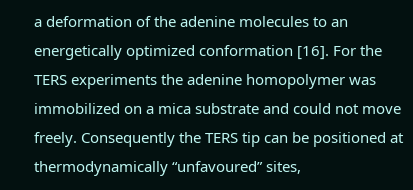a deformation of the adenine molecules to an energetically optimized conformation [16]. For the TERS experiments the adenine homopolymer was immobilized on a mica substrate and could not move freely. Consequently the TERS tip can be positioned at thermodynamically “unfavoured” sites,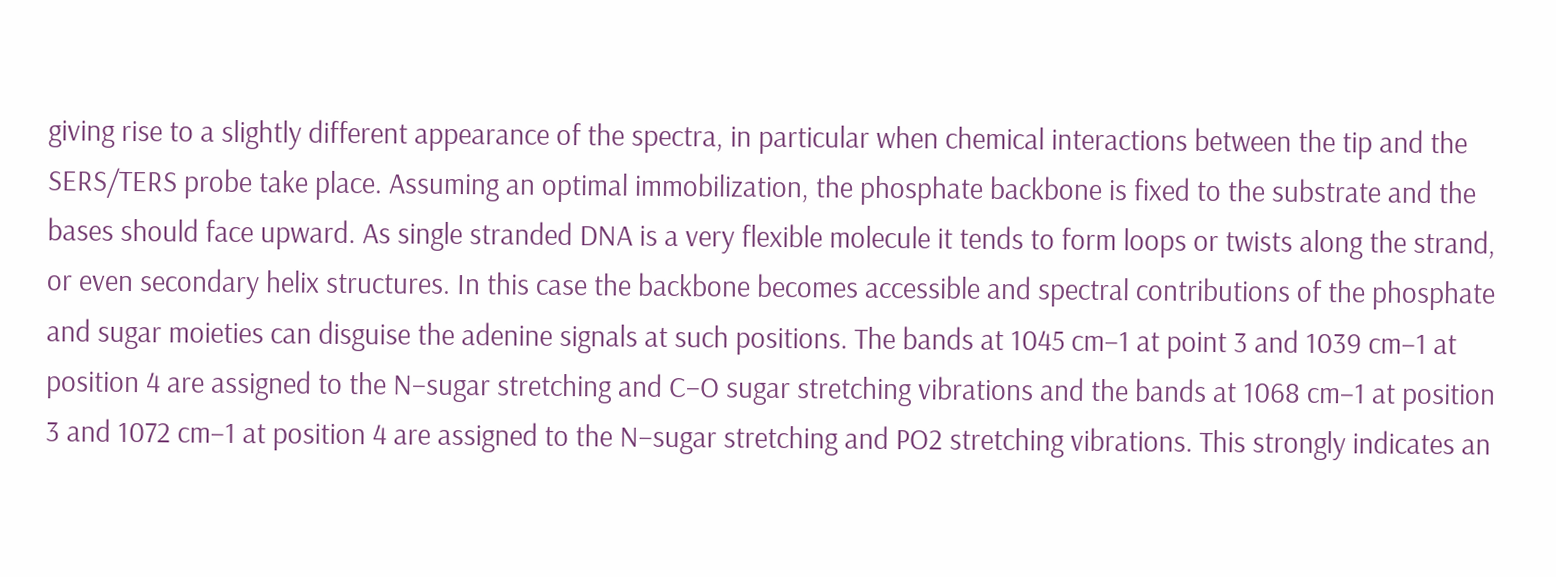giving rise to a slightly different appearance of the spectra, in particular when chemical interactions between the tip and the SERS/TERS probe take place. Assuming an optimal immobilization, the phosphate backbone is fixed to the substrate and the bases should face upward. As single stranded DNA is a very flexible molecule it tends to form loops or twists along the strand, or even secondary helix structures. In this case the backbone becomes accessible and spectral contributions of the phosphate and sugar moieties can disguise the adenine signals at such positions. The bands at 1045 cm−1 at point 3 and 1039 cm−1 at position 4 are assigned to the N–sugar stretching and C–O sugar stretching vibrations and the bands at 1068 cm−1 at position 3 and 1072 cm−1 at position 4 are assigned to the N–sugar stretching and PO2 stretching vibrations. This strongly indicates an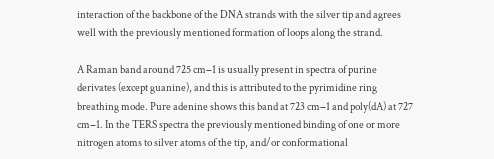interaction of the backbone of the DNA strands with the silver tip and agrees well with the previously mentioned formation of loops along the strand.

A Raman band around 725 cm−1 is usually present in spectra of purine derivates (except guanine), and this is attributed to the pyrimidine ring breathing mode. Pure adenine shows this band at 723 cm−1 and poly(dA) at 727 cm−1. In the TERS spectra the previously mentioned binding of one or more nitrogen atoms to silver atoms of the tip, and/or conformational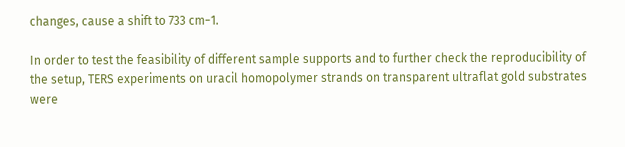changes, cause a shift to 733 cm−1.

In order to test the feasibility of different sample supports and to further check the reproducibility of the setup, TERS experiments on uracil homopolymer strands on transparent ultraflat gold substrates were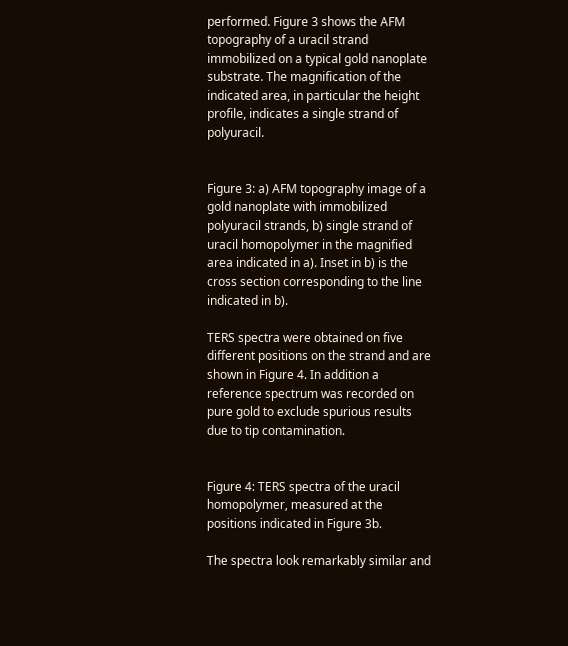performed. Figure 3 shows the AFM topography of a uracil strand immobilized on a typical gold nanoplate substrate. The magnification of the indicated area, in particular the height profile, indicates a single strand of polyuracil.


Figure 3: a) AFM topography image of a gold nanoplate with immobilized polyuracil strands, b) single strand of uracil homopolymer in the magnified area indicated in a). Inset in b) is the cross section corresponding to the line indicated in b).

TERS spectra were obtained on five different positions on the strand and are shown in Figure 4. In addition a reference spectrum was recorded on pure gold to exclude spurious results due to tip contamination.


Figure 4: TERS spectra of the uracil homopolymer, measured at the positions indicated in Figure 3b.

The spectra look remarkably similar and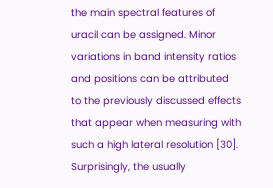the main spectral features of uracil can be assigned. Minor variations in band intensity ratios and positions can be attributed to the previously discussed effects that appear when measuring with such a high lateral resolution [30]. Surprisingly, the usually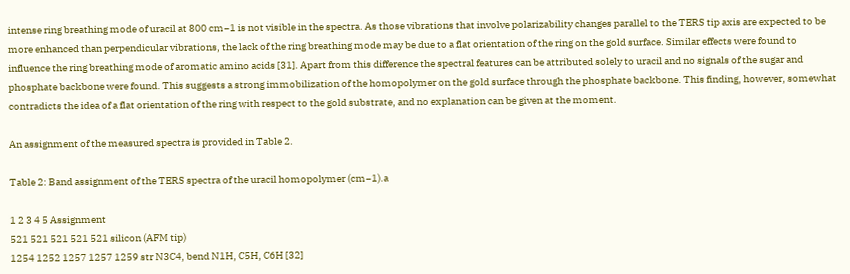intense ring breathing mode of uracil at 800 cm−1 is not visible in the spectra. As those vibrations that involve polarizability changes parallel to the TERS tip axis are expected to be more enhanced than perpendicular vibrations, the lack of the ring breathing mode may be due to a flat orientation of the ring on the gold surface. Similar effects were found to influence the ring breathing mode of aromatic amino acids [31]. Apart from this difference the spectral features can be attributed solely to uracil and no signals of the sugar and phosphate backbone were found. This suggests a strong immobilization of the homopolymer on the gold surface through the phosphate backbone. This finding, however, somewhat contradicts the idea of a flat orientation of the ring with respect to the gold substrate, and no explanation can be given at the moment.

An assignment of the measured spectra is provided in Table 2.

Table 2: Band assignment of the TERS spectra of the uracil homopolymer (cm−1).a

1 2 3 4 5 Assignment
521 521 521 521 521 silicon (AFM tip)
1254 1252 1257 1257 1259 str N3C4, bend N1H, C5H, C6H [32]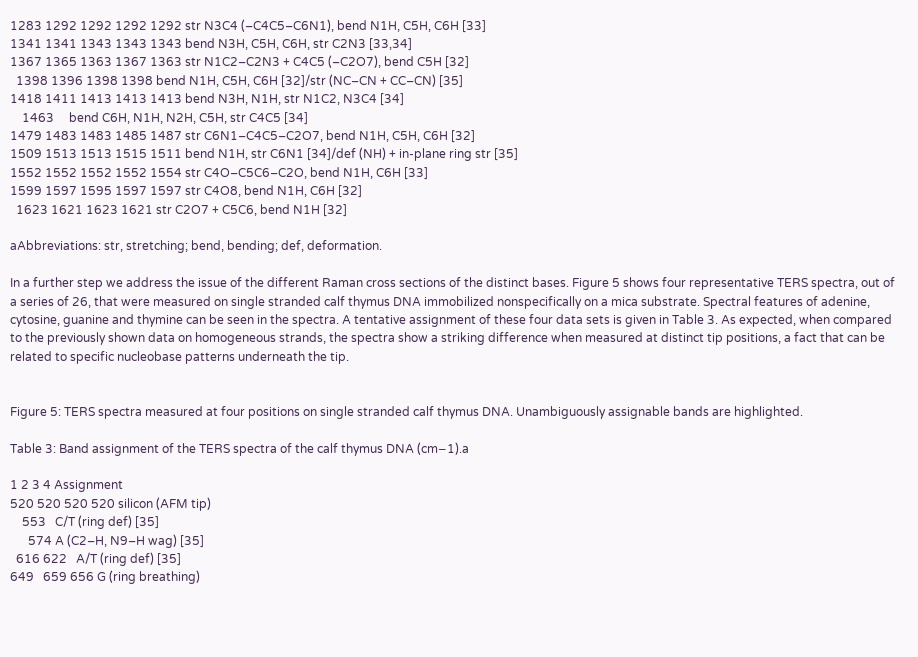1283 1292 1292 1292 1292 str N3C4 (–C4C5–C6N1), bend N1H, C5H, C6H [33]
1341 1341 1343 1343 1343 bend N3H, C5H, C6H, str C2N3 [33,34]
1367 1365 1363 1367 1363 str N1C2–C2N3 + C4C5 (–C2O7), bend C5H [32]
  1398 1396 1398 1398 bend N1H, C5H, C6H [32]/str (NC–CN + CC–CN) [35]
1418 1411 1413 1413 1413 bend N3H, N1H, str N1C2, N3C4 [34]
    1463     bend C6H, N1H, N2H, C5H, str C4C5 [34]
1479 1483 1483 1485 1487 str C6N1–C4C5–C2O7, bend N1H, C5H, C6H [32]
1509 1513 1513 1515 1511 bend N1H, str C6N1 [34]/def (NH) + in-plane ring str [35]
1552 1552 1552 1552 1554 str C4O–C5C6–C2O, bend N1H, C6H [33]
1599 1597 1595 1597 1597 str C4O8, bend N1H, C6H [32]
  1623 1621 1623 1621 str C2O7 + C5C6, bend N1H [32]

aAbbreviations: str, stretching; bend, bending; def, deformation.

In a further step we address the issue of the different Raman cross sections of the distinct bases. Figure 5 shows four representative TERS spectra, out of a series of 26, that were measured on single stranded calf thymus DNA immobilized nonspecifically on a mica substrate. Spectral features of adenine, cytosine, guanine and thymine can be seen in the spectra. A tentative assignment of these four data sets is given in Table 3. As expected, when compared to the previously shown data on homogeneous strands, the spectra show a striking difference when measured at distinct tip positions, a fact that can be related to specific nucleobase patterns underneath the tip.


Figure 5: TERS spectra measured at four positions on single stranded calf thymus DNA. Unambiguously assignable bands are highlighted.

Table 3: Band assignment of the TERS spectra of the calf thymus DNA (cm−1).a

1 2 3 4 Assignment
520 520 520 520 silicon (AFM tip)
    553   C/T (ring def) [35]
      574 A (C2–H, N9–H wag) [35]
  616 622   A/T (ring def) [35]
649   659 656 G (ring breathing)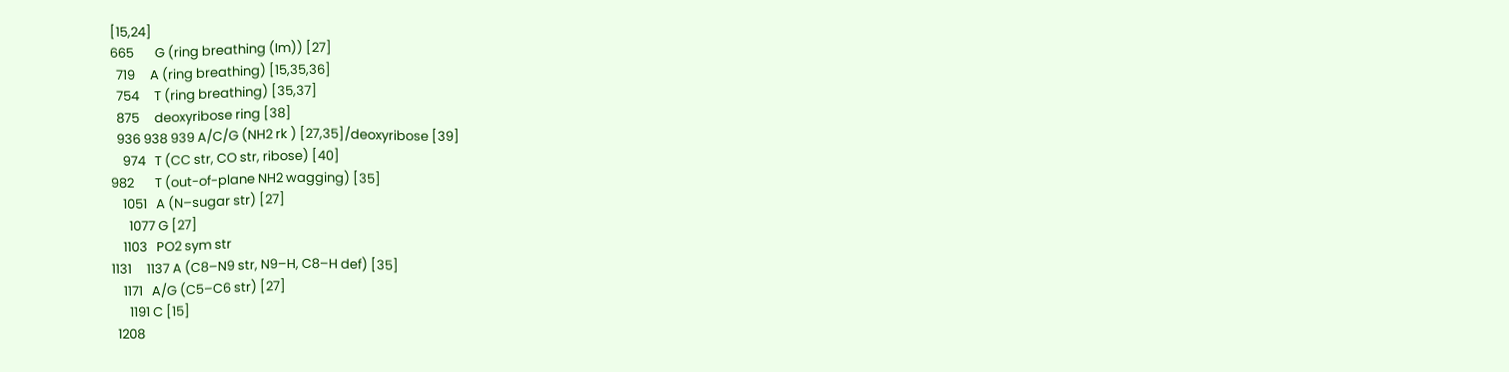[15,24]
665       G (ring breathing (Im)) [27]
  719     A (ring breathing) [15,35,36]
  754     T (ring breathing) [35,37]
  875     deoxyribose ring [38]
  936 938 939 A/C/G (NH2 rk ) [27,35]/deoxyribose [39]
    974   T (CC str, CO str, ribose) [40]
982       T (out-of-plane NH2 wagging) [35]
    1051   A (N–sugar str) [27]
      1077 G [27]
    1103   PO2 sym str
1131     1137 A (C8–N9 str, N9–H, C8–H def) [35]
    1171   A/G (C5–C6 str) [27]
      1191 C [15]
  1208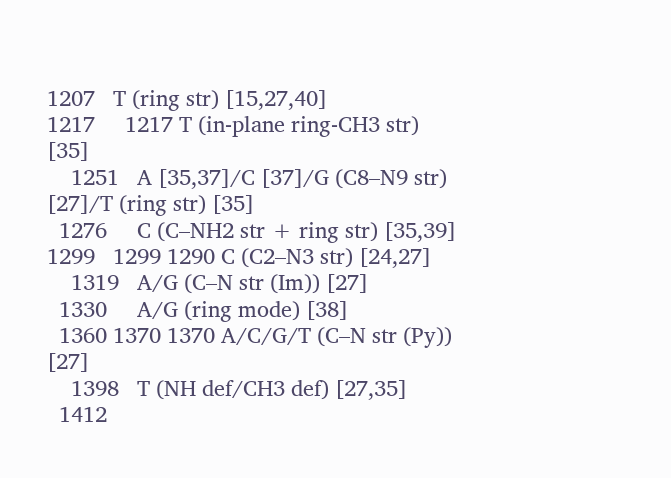1207   T (ring str) [15,27,40]
1217     1217 T (in-plane ring-CH3 str) [35]
    1251   A [35,37]/C [37]/G (C8–N9 str) [27]/T (ring str) [35]
  1276     C (C–NH2 str + ring str) [35,39]
1299   1299 1290 C (C2–N3 str) [24,27]
    1319   A/G (C–N str (Im)) [27]
  1330     A/G (ring mode) [38]
  1360 1370 1370 A/C/G/T (C–N str (Py)) [27]
    1398   T (NH def/CH3 def) [27,35]
  1412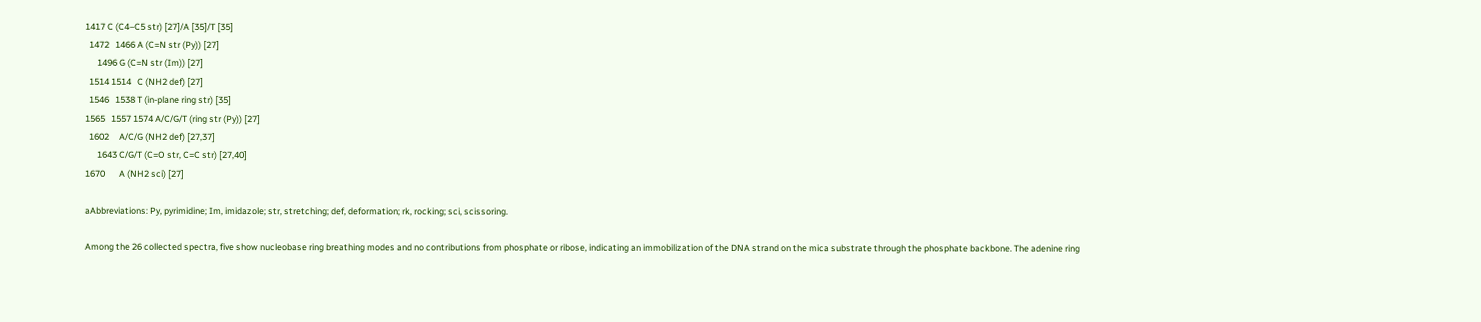1417 C (C4–C5 str) [27]/A [35]/T [35]
  1472   1466 A (C=N str (Py)) [27]
      1496 G (C=N str (Im)) [27]
  1514 1514   C (NH2 def) [27]
  1546   1538 T (in-plane ring str) [35]
1565   1557 1574 A/C/G/T (ring str (Py)) [27]
  1602     A/C/G (NH2 def) [27,37]
      1643 C/G/T (C=O str, C=C str) [27,40]
1670       A (NH2 sci) [27]

aAbbreviations: Py, pyrimidine; Im, imidazole; str, stretching; def, deformation; rk, rocking; sci, scissoring.

Among the 26 collected spectra, five show nucleobase ring breathing modes and no contributions from phosphate or ribose, indicating an immobilization of the DNA strand on the mica substrate through the phosphate backbone. The adenine ring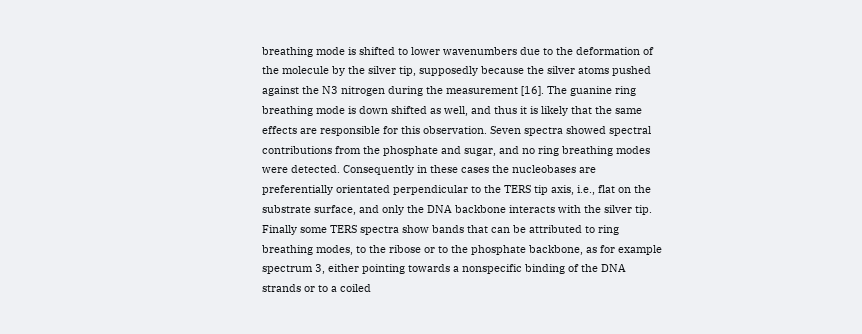breathing mode is shifted to lower wavenumbers due to the deformation of the molecule by the silver tip, supposedly because the silver atoms pushed against the N3 nitrogen during the measurement [16]. The guanine ring breathing mode is down shifted as well, and thus it is likely that the same effects are responsible for this observation. Seven spectra showed spectral contributions from the phosphate and sugar, and no ring breathing modes were detected. Consequently in these cases the nucleobases are preferentially orientated perpendicular to the TERS tip axis, i.e., flat on the substrate surface, and only the DNA backbone interacts with the silver tip. Finally some TERS spectra show bands that can be attributed to ring breathing modes, to the ribose or to the phosphate backbone, as for example spectrum 3, either pointing towards a nonspecific binding of the DNA strands or to a coiled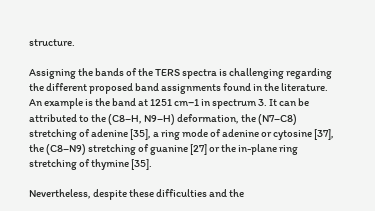structure.

Assigning the bands of the TERS spectra is challenging regarding the different proposed band assignments found in the literature. An example is the band at 1251 cm−1 in spectrum 3. It can be attributed to the (C8–H, N9–H) deformation, the (N7–C8) stretching of adenine [35], a ring mode of adenine or cytosine [37], the (C8–N9) stretching of guanine [27] or the in-plane ring stretching of thymine [35].

Nevertheless, despite these difficulties and the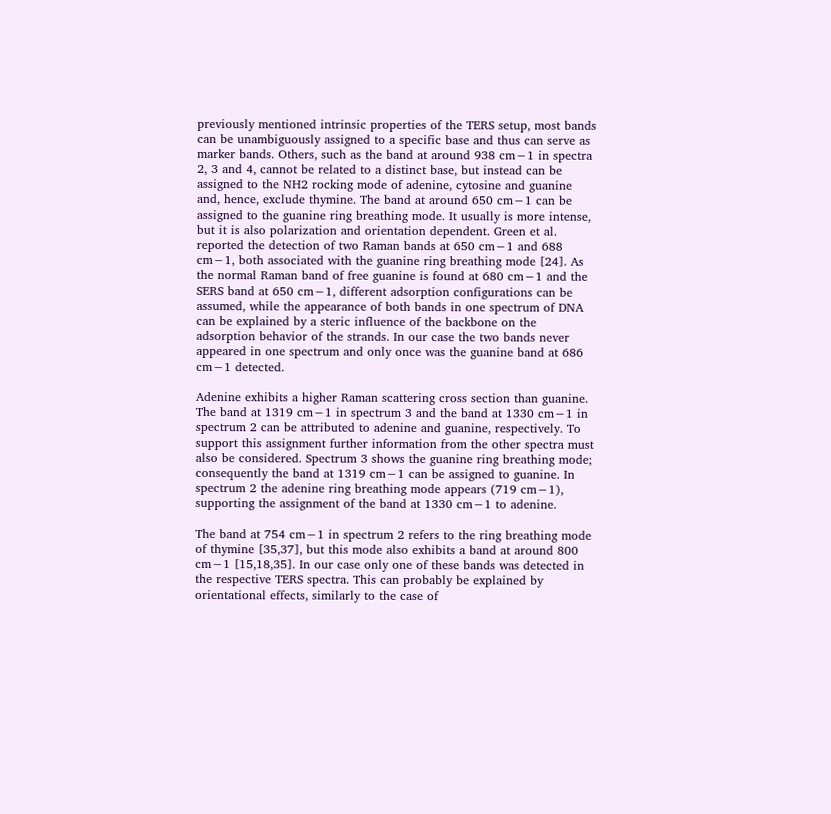previously mentioned intrinsic properties of the TERS setup, most bands can be unambiguously assigned to a specific base and thus can serve as marker bands. Others, such as the band at around 938 cm−1 in spectra 2, 3 and 4, cannot be related to a distinct base, but instead can be assigned to the NH2 rocking mode of adenine, cytosine and guanine and, hence, exclude thymine. The band at around 650 cm−1 can be assigned to the guanine ring breathing mode. It usually is more intense, but it is also polarization and orientation dependent. Green et al. reported the detection of two Raman bands at 650 cm−1 and 688 cm−1, both associated with the guanine ring breathing mode [24]. As the normal Raman band of free guanine is found at 680 cm−1 and the SERS band at 650 cm−1, different adsorption configurations can be assumed, while the appearance of both bands in one spectrum of DNA can be explained by a steric influence of the backbone on the adsorption behavior of the strands. In our case the two bands never appeared in one spectrum and only once was the guanine band at 686 cm−1 detected.

Adenine exhibits a higher Raman scattering cross section than guanine. The band at 1319 cm−1 in spectrum 3 and the band at 1330 cm−1 in spectrum 2 can be attributed to adenine and guanine, respectively. To support this assignment further information from the other spectra must also be considered. Spectrum 3 shows the guanine ring breathing mode; consequently the band at 1319 cm−1 can be assigned to guanine. In spectrum 2 the adenine ring breathing mode appears (719 cm−1), supporting the assignment of the band at 1330 cm−1 to adenine.

The band at 754 cm−1 in spectrum 2 refers to the ring breathing mode of thymine [35,37], but this mode also exhibits a band at around 800 cm−1 [15,18,35]. In our case only one of these bands was detected in the respective TERS spectra. This can probably be explained by orientational effects, similarly to the case of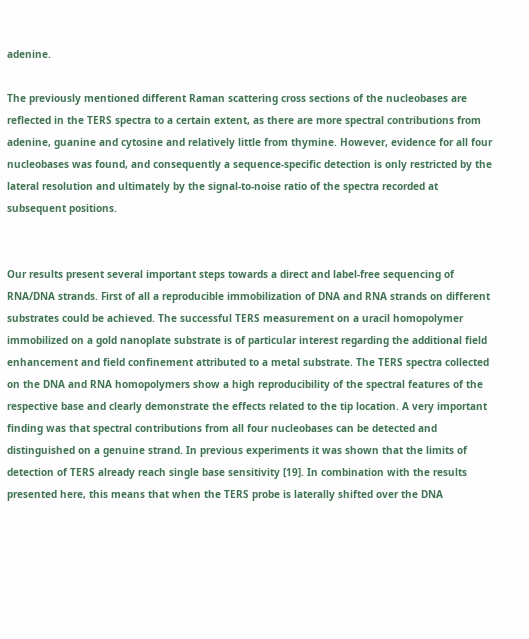adenine.

The previously mentioned different Raman scattering cross sections of the nucleobases are reflected in the TERS spectra to a certain extent, as there are more spectral contributions from adenine, guanine and cytosine and relatively little from thymine. However, evidence for all four nucleobases was found, and consequently a sequence-specific detection is only restricted by the lateral resolution and ultimately by the signal-to-noise ratio of the spectra recorded at subsequent positions.


Our results present several important steps towards a direct and label-free sequencing of RNA/DNA strands. First of all a reproducible immobilization of DNA and RNA strands on different substrates could be achieved. The successful TERS measurement on a uracil homopolymer immobilized on a gold nanoplate substrate is of particular interest regarding the additional field enhancement and field confinement attributed to a metal substrate. The TERS spectra collected on the DNA and RNA homopolymers show a high reproducibility of the spectral features of the respective base and clearly demonstrate the effects related to the tip location. A very important finding was that spectral contributions from all four nucleobases can be detected and distinguished on a genuine strand. In previous experiments it was shown that the limits of detection of TERS already reach single base sensitivity [19]. In combination with the results presented here, this means that when the TERS probe is laterally shifted over the DNA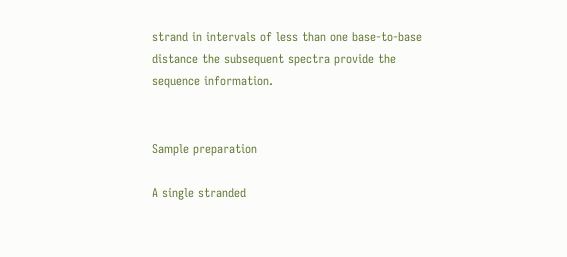strand in intervals of less than one base-to-base distance the subsequent spectra provide the sequence information.


Sample preparation

A single stranded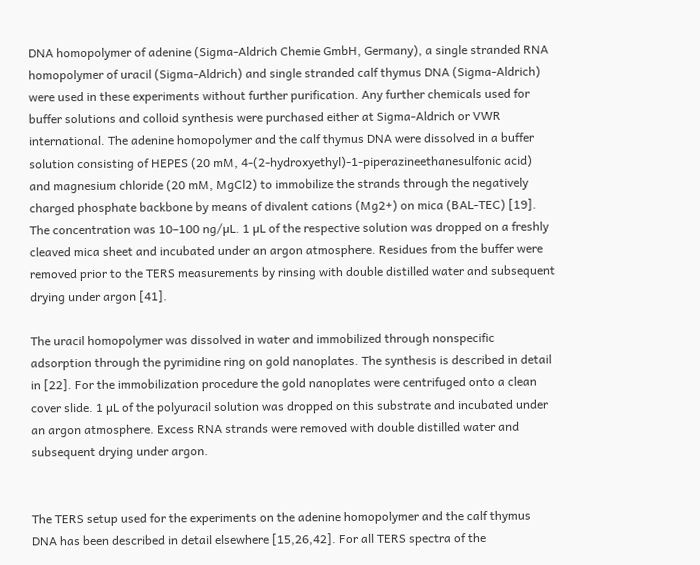DNA homopolymer of adenine (Sigma-Aldrich Chemie GmbH, Germany), a single stranded RNA homopolymer of uracil (Sigma-Aldrich) and single stranded calf thymus DNA (Sigma-Aldrich) were used in these experiments without further purification. Any further chemicals used for buffer solutions and colloid synthesis were purchased either at Sigma-Aldrich or VWR international. The adenine homopolymer and the calf thymus DNA were dissolved in a buffer solution consisting of HEPES (20 mM, 4-(2-hydroxyethyl)-1-piperazineethanesulfonic acid) and magnesium chloride (20 mM, MgCl2) to immobilize the strands through the negatively charged phosphate backbone by means of divalent cations (Mg2+) on mica (BAL-TEC) [19]. The concentration was 10–100 ng/µL. 1 µL of the respective solution was dropped on a freshly cleaved mica sheet and incubated under an argon atmosphere. Residues from the buffer were removed prior to the TERS measurements by rinsing with double distilled water and subsequent drying under argon [41].

The uracil homopolymer was dissolved in water and immobilized through nonspecific adsorption through the pyrimidine ring on gold nanoplates. The synthesis is described in detail in [22]. For the immobilization procedure the gold nanoplates were centrifuged onto a clean cover slide. 1 µL of the polyuracil solution was dropped on this substrate and incubated under an argon atmosphere. Excess RNA strands were removed with double distilled water and subsequent drying under argon.


The TERS setup used for the experiments on the adenine homopolymer and the calf thymus DNA has been described in detail elsewhere [15,26,42]. For all TERS spectra of the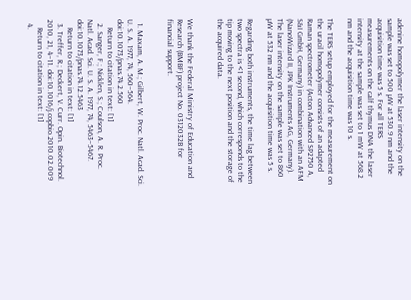adenine homopolymer the laser intensity on the sample was set to 500 µW at 530.9 nm and the acquisition time was 5 s. For all TERS measurements on the calf thymus DNA the laser intensity at the sample was set to 1 mW at 568.2 nm and the acquisition time was 10 s.

The TERS setup employed for the measurement on the uracil homopolymer consists of an adapted Raman spectrometer (Acton Advanced SP2750 A, S&I GmbH, Germany) in combination with an AFM (NanoWizard II, JPK Instruments AG, Germany). The laser intensity on the sample was set to 860 µW at 532 nm and the acquisition time was 5 s.

Regarding both instruments, the time lag between two spectra is <1 second, which corresponds to the tip moving to the next position and the storage of the acquired data.


We thank the Federal Ministry of Education and Research (BMBF) project No. 0312032B for financial support.


  1. Maxam, A. M.; Gilbert, W. Proc. Natl. Acad. Sci. U. S. A. 1977, 74, 560–564. doi:10.1073/pnas.74.2.560
    Return to citation in text: [1]
  2. Sanger, F.; Nicklen, S.; Coulson, A. R. Proc. Natl. Acad. Sci. U. S. A. 1977, 74, 5463–5467. doi:10.1073/pnas.74.12.5463
    Return to citation in text: [1]
  3. Treffer, R.; Deckert, V. Curr. Opin. Biotechnol. 2010, 21, 4–11. doi:10.1016/j.copbio.2010.02.009
    Return to citation in text: [1]
  4.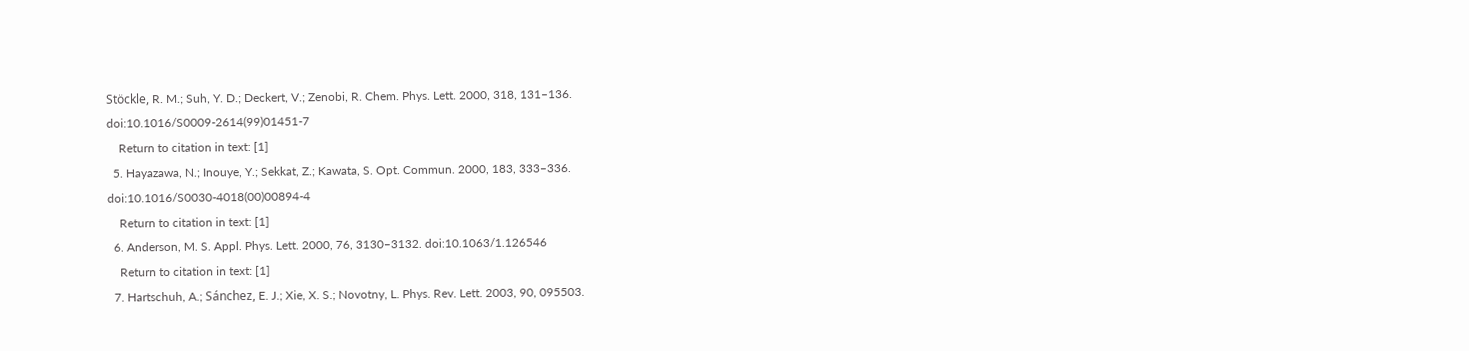Stöckle, R. M.; Suh, Y. D.; Deckert, V.; Zenobi, R. Chem. Phys. Lett. 2000, 318, 131–136. doi:10.1016/S0009-2614(99)01451-7
    Return to citation in text: [1]
  5. Hayazawa, N.; Inouye, Y.; Sekkat, Z.; Kawata, S. Opt. Commun. 2000, 183, 333–336. doi:10.1016/S0030-4018(00)00894-4
    Return to citation in text: [1]
  6. Anderson, M. S. Appl. Phys. Lett. 2000, 76, 3130–3132. doi:10.1063/1.126546
    Return to citation in text: [1]
  7. Hartschuh, A.; Sánchez, E. J.; Xie, X. S.; Novotny, L. Phys. Rev. Lett. 2003, 90, 095503.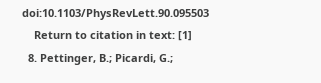doi:10.1103/PhysRevLett.90.095503
    Return to citation in text: [1]
  8. Pettinger, B.; Picardi, G.;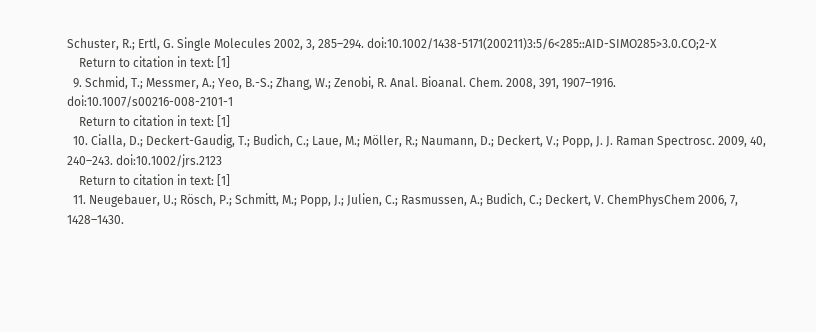Schuster, R.; Ertl, G. Single Molecules 2002, 3, 285–294. doi:10.1002/1438-5171(200211)3:5/6<285::AID-SIMO285>3.0.CO;2-X
    Return to citation in text: [1]
  9. Schmid, T.; Messmer, A.; Yeo, B.-S.; Zhang, W.; Zenobi, R. Anal. Bioanal. Chem. 2008, 391, 1907–1916. doi:10.1007/s00216-008-2101-1
    Return to citation in text: [1]
  10. Cialla, D.; Deckert-Gaudig, T.; Budich, C.; Laue, M.; Möller, R.; Naumann, D.; Deckert, V.; Popp, J. J. Raman Spectrosc. 2009, 40, 240–243. doi:10.1002/jrs.2123
    Return to citation in text: [1]
  11. Neugebauer, U.; Rösch, P.; Schmitt, M.; Popp, J.; Julien, C.; Rasmussen, A.; Budich, C.; Deckert, V. ChemPhysChem 2006, 7, 1428–1430.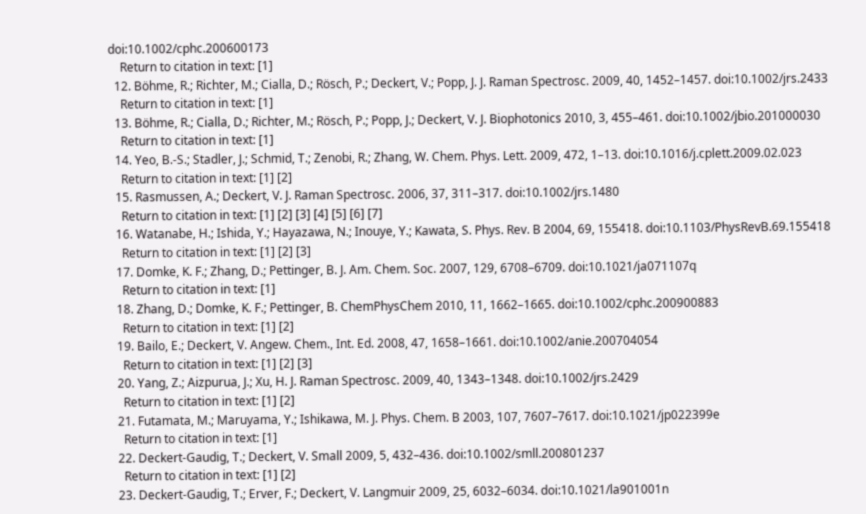doi:10.1002/cphc.200600173
    Return to citation in text: [1]
  12. Böhme, R.; Richter, M.; Cialla, D.; Rösch, P.; Deckert, V.; Popp, J. J. Raman Spectrosc. 2009, 40, 1452–1457. doi:10.1002/jrs.2433
    Return to citation in text: [1]
  13. Böhme, R.; Cialla, D.; Richter, M.; Rösch, P.; Popp, J.; Deckert, V. J. Biophotonics 2010, 3, 455–461. doi:10.1002/jbio.201000030
    Return to citation in text: [1]
  14. Yeo, B.-S.; Stadler, J.; Schmid, T.; Zenobi, R.; Zhang, W. Chem. Phys. Lett. 2009, 472, 1–13. doi:10.1016/j.cplett.2009.02.023
    Return to citation in text: [1] [2]
  15. Rasmussen, A.; Deckert, V. J. Raman Spectrosc. 2006, 37, 311–317. doi:10.1002/jrs.1480
    Return to citation in text: [1] [2] [3] [4] [5] [6] [7]
  16. Watanabe, H.; Ishida, Y.; Hayazawa, N.; Inouye, Y.; Kawata, S. Phys. Rev. B 2004, 69, 155418. doi:10.1103/PhysRevB.69.155418
    Return to citation in text: [1] [2] [3]
  17. Domke, K. F.; Zhang, D.; Pettinger, B. J. Am. Chem. Soc. 2007, 129, 6708–6709. doi:10.1021/ja071107q
    Return to citation in text: [1]
  18. Zhang, D.; Domke, K. F.; Pettinger, B. ChemPhysChem 2010, 11, 1662–1665. doi:10.1002/cphc.200900883
    Return to citation in text: [1] [2]
  19. Bailo, E.; Deckert, V. Angew. Chem., Int. Ed. 2008, 47, 1658–1661. doi:10.1002/anie.200704054
    Return to citation in text: [1] [2] [3]
  20. Yang, Z.; Aizpurua, J.; Xu, H. J. Raman Spectrosc. 2009, 40, 1343–1348. doi:10.1002/jrs.2429
    Return to citation in text: [1] [2]
  21. Futamata, M.; Maruyama, Y.; Ishikawa, M. J. Phys. Chem. B 2003, 107, 7607–7617. doi:10.1021/jp022399e
    Return to citation in text: [1]
  22. Deckert-Gaudig, T.; Deckert, V. Small 2009, 5, 432–436. doi:10.1002/smll.200801237
    Return to citation in text: [1] [2]
  23. Deckert-Gaudig, T.; Erver, F.; Deckert, V. Langmuir 2009, 25, 6032–6034. doi:10.1021/la901001n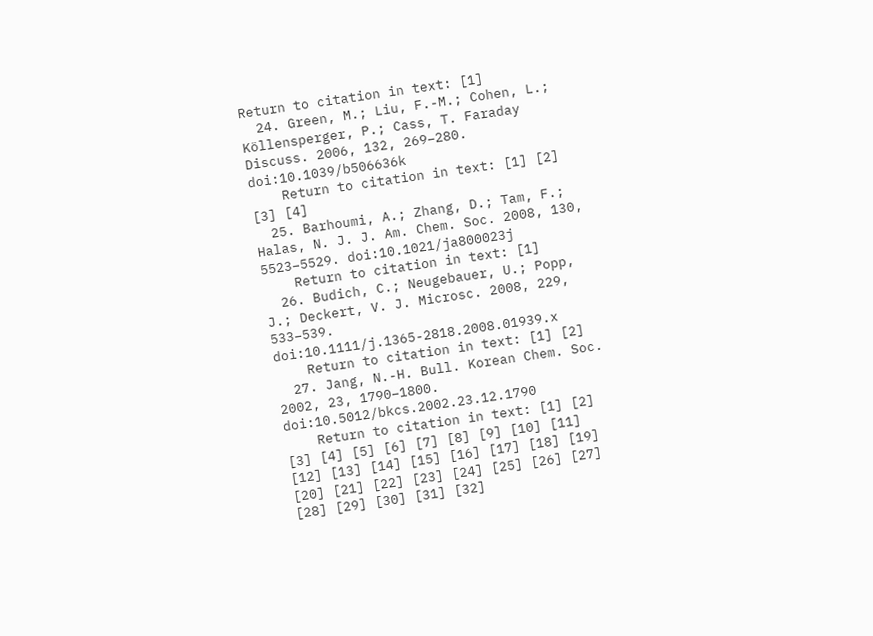Return to citation in text: [1]
  24. Green, M.; Liu, F.-M.; Cohen, L.; Köllensperger, P.; Cass, T. Faraday Discuss. 2006, 132, 269–280. doi:10.1039/b506636k
    Return to citation in text: [1] [2] [3] [4]
  25. Barhoumi, A.; Zhang, D.; Tam, F.; Halas, N. J. J. Am. Chem. Soc. 2008, 130, 5523–5529. doi:10.1021/ja800023j
    Return to citation in text: [1]
  26. Budich, C.; Neugebauer, U.; Popp, J.; Deckert, V. J. Microsc. 2008, 229, 533–539. doi:10.1111/j.1365-2818.2008.01939.x
    Return to citation in text: [1] [2]
  27. Jang, N.-H. Bull. Korean Chem. Soc. 2002, 23, 1790–1800. doi:10.5012/bkcs.2002.23.12.1790
    Return to citation in text: [1] [2] [3] [4] [5] [6] [7] [8] [9] [10] [11] [12] [13] [14] [15] [16] [17] [18] [19] [20] [21] [22] [23] [24] [25] [26] [27] [28] [29] [30] [31] [32]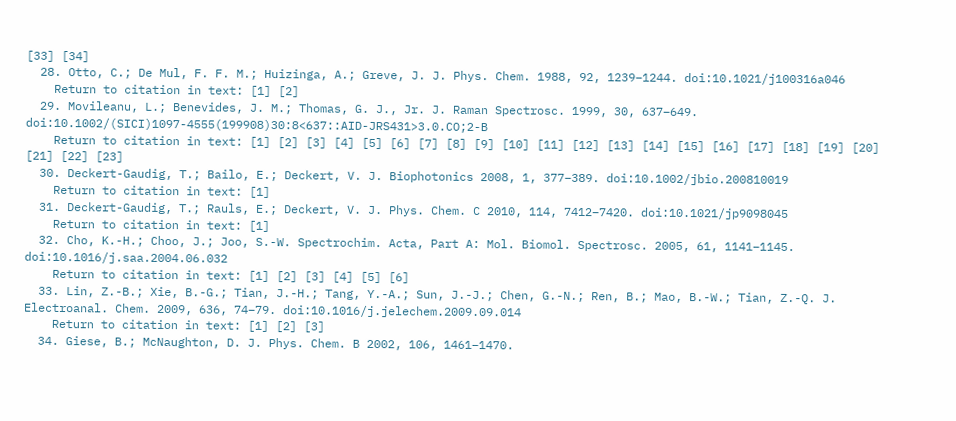[33] [34]
  28. Otto, C.; De Mul, F. F. M.; Huizinga, A.; Greve, J. J. Phys. Chem. 1988, 92, 1239–1244. doi:10.1021/j100316a046
    Return to citation in text: [1] [2]
  29. Movileanu, L.; Benevides, J. M.; Thomas, G. J., Jr. J. Raman Spectrosc. 1999, 30, 637–649. doi:10.1002/(SICI)1097-4555(199908)30:8<637::AID-JRS431>3.0.CO;2-B
    Return to citation in text: [1] [2] [3] [4] [5] [6] [7] [8] [9] [10] [11] [12] [13] [14] [15] [16] [17] [18] [19] [20] [21] [22] [23]
  30. Deckert-Gaudig, T.; Bailo, E.; Deckert, V. J. Biophotonics 2008, 1, 377–389. doi:10.1002/jbio.200810019
    Return to citation in text: [1]
  31. Deckert-Gaudig, T.; Rauls, E.; Deckert, V. J. Phys. Chem. C 2010, 114, 7412–7420. doi:10.1021/jp9098045
    Return to citation in text: [1]
  32. Cho, K.-H.; Choo, J.; Joo, S.-W. Spectrochim. Acta, Part A: Mol. Biomol. Spectrosc. 2005, 61, 1141–1145. doi:10.1016/j.saa.2004.06.032
    Return to citation in text: [1] [2] [3] [4] [5] [6]
  33. Lin, Z.-B.; Xie, B.-G.; Tian, J.-H.; Tang, Y.-A.; Sun, J.-J.; Chen, G.-N.; Ren, B.; Mao, B.-W.; Tian, Z.-Q. J. Electroanal. Chem. 2009, 636, 74–79. doi:10.1016/j.jelechem.2009.09.014
    Return to citation in text: [1] [2] [3]
  34. Giese, B.; McNaughton, D. J. Phys. Chem. B 2002, 106, 1461–1470.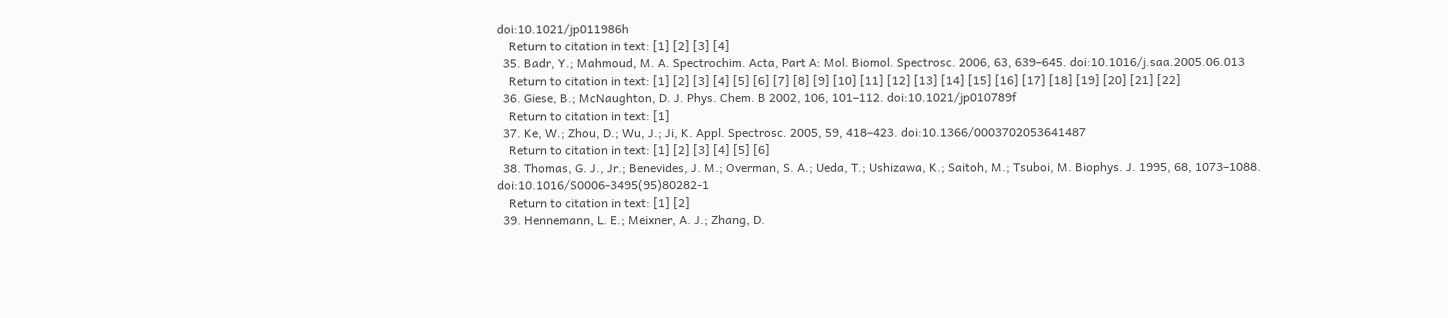doi:10.1021/jp011986h
    Return to citation in text: [1] [2] [3] [4]
  35. Badr, Y.; Mahmoud, M. A. Spectrochim. Acta, Part A: Mol. Biomol. Spectrosc. 2006, 63, 639–645. doi:10.1016/j.saa.2005.06.013
    Return to citation in text: [1] [2] [3] [4] [5] [6] [7] [8] [9] [10] [11] [12] [13] [14] [15] [16] [17] [18] [19] [20] [21] [22]
  36. Giese, B.; McNaughton, D. J. Phys. Chem. B 2002, 106, 101–112. doi:10.1021/jp010789f
    Return to citation in text: [1]
  37. Ke, W.; Zhou, D.; Wu, J.; Ji, K. Appl. Spectrosc. 2005, 59, 418–423. doi:10.1366/0003702053641487
    Return to citation in text: [1] [2] [3] [4] [5] [6]
  38. Thomas, G. J., Jr.; Benevides, J. M.; Overman, S. A.; Ueda, T.; Ushizawa, K.; Saitoh, M.; Tsuboi, M. Biophys. J. 1995, 68, 1073–1088. doi:10.1016/S0006-3495(95)80282-1
    Return to citation in text: [1] [2]
  39. Hennemann, L. E.; Meixner, A. J.; Zhang, D.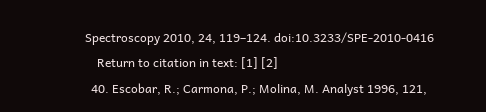Spectroscopy 2010, 24, 119–124. doi:10.3233/SPE-2010-0416
    Return to citation in text: [1] [2]
  40. Escobar, R.; Carmona, P.; Molina, M. Analyst 1996, 121,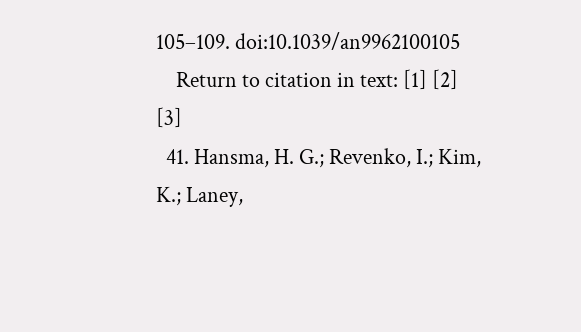105–109. doi:10.1039/an9962100105
    Return to citation in text: [1] [2] [3]
  41. Hansma, H. G.; Revenko, I.; Kim, K.; Laney,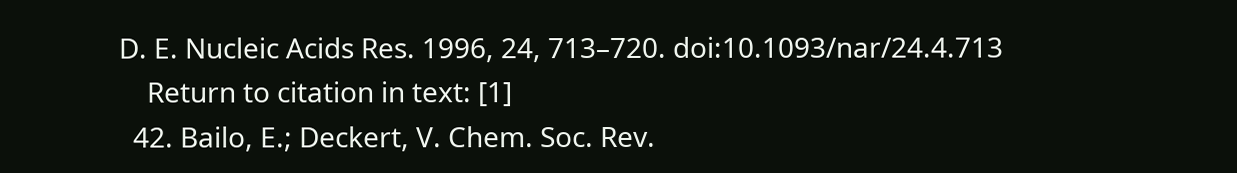D. E. Nucleic Acids Res. 1996, 24, 713–720. doi:10.1093/nar/24.4.713
    Return to citation in text: [1]
  42. Bailo, E.; Deckert, V. Chem. Soc. Rev.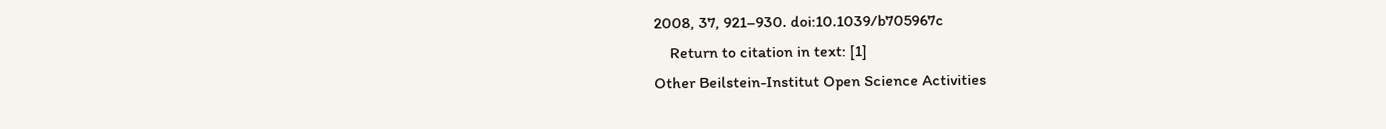2008, 37, 921–930. doi:10.1039/b705967c
    Return to citation in text: [1]
Other Beilstein-Institut Open Science Activities